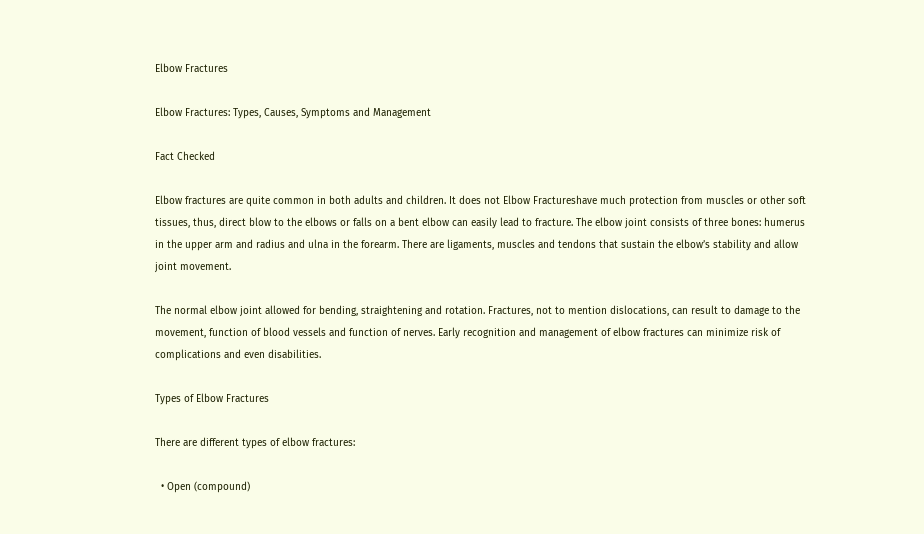Elbow Fractures

Elbow Fractures: Types, Causes, Symptoms and Management

Fact Checked

Elbow fractures are quite common in both adults and children. It does not Elbow Fractureshave much protection from muscles or other soft tissues, thus, direct blow to the elbows or falls on a bent elbow can easily lead to fracture. The elbow joint consists of three bones: humerus in the upper arm and radius and ulna in the forearm. There are ligaments, muscles and tendons that sustain the elbow’s stability and allow joint movement.

The normal elbow joint allowed for bending, straightening and rotation. Fractures, not to mention dislocations, can result to damage to the movement, function of blood vessels and function of nerves. Early recognition and management of elbow fractures can minimize risk of complications and even disabilities.

Types of Elbow Fractures

There are different types of elbow fractures:

  • Open (compound)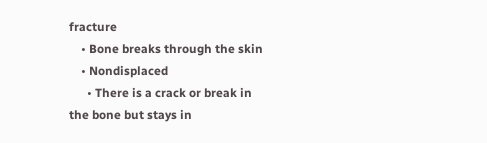fracture
    • Bone breaks through the skin
    • Nondisplaced
      • There is a crack or break in the bone but stays in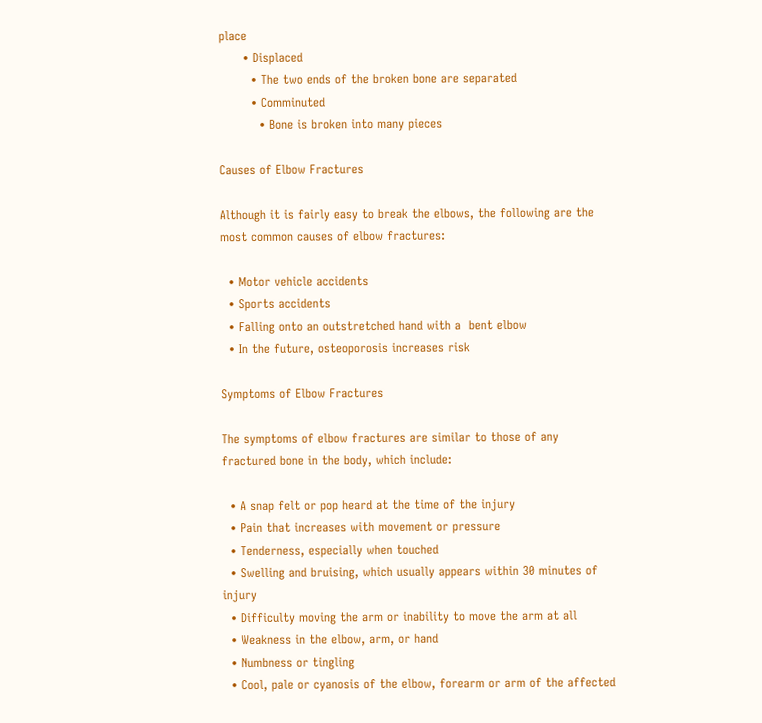place
      • Displaced
        • The two ends of the broken bone are separated
        • Comminuted
          • Bone is broken into many pieces

Causes of Elbow Fractures

Although it is fairly easy to break the elbows, the following are the most common causes of elbow fractures:

  • Motor vehicle accidents
  • Sports accidents
  • Falling onto an outstretched hand with a  bent elbow
  • In the future, osteoporosis increases risk

Symptoms of Elbow Fractures

The symptoms of elbow fractures are similar to those of any fractured bone in the body, which include:

  • A snap felt or pop heard at the time of the injury
  • Pain that increases with movement or pressure
  • Tenderness, especially when touched
  • Swelling and bruising, which usually appears within 30 minutes of injury
  • Difficulty moving the arm or inability to move the arm at all
  • Weakness in the elbow, arm, or hand
  • Numbness or tingling
  • Cool, pale or cyanosis of the elbow, forearm or arm of the affected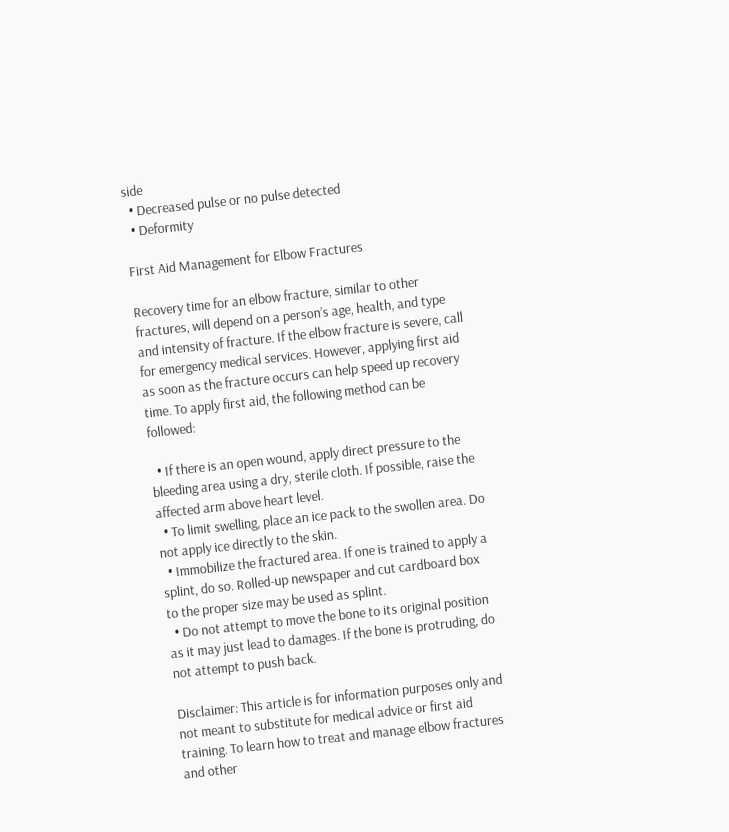side
  • Decreased pulse or no pulse detected
  • Deformity

First Aid Management for Elbow Fractures

Recovery time for an elbow fracture, similar to other fractures, will depend on a person’s age, health, and type and intensity of fracture. If the elbow fracture is severe, call for emergency medical services. However, applying first aid as soon as the fracture occurs can help speed up recovery time. To apply first aid, the following method can be followed:

  • If there is an open wound, apply direct pressure to the bleeding area using a dry, sterile cloth. If possible, raise the affected arm above heart level.
  • To limit swelling, place an ice pack to the swollen area. Do not apply ice directly to the skin.
  • Immobilize the fractured area. If one is trained to apply a splint, do so. Rolled-up newspaper and cut cardboard box to the proper size may be used as splint.
  • Do not attempt to move the bone to its original position as it may just lead to damages. If the bone is protruding, do not attempt to push back.

Disclaimer: This article is for information purposes only and not meant to substitute for medical advice or first aid training. To learn how to treat and manage elbow fractures and other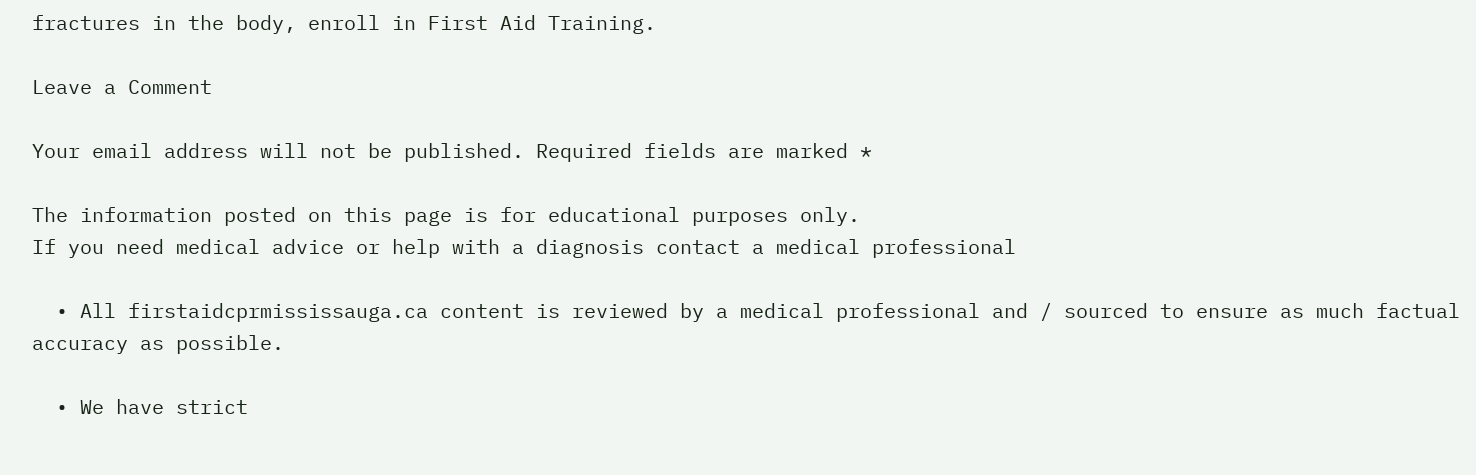fractures in the body, enroll in First Aid Training.

Leave a Comment

Your email address will not be published. Required fields are marked *

The information posted on this page is for educational purposes only.
If you need medical advice or help with a diagnosis contact a medical professional

  • All firstaidcprmississauga.ca content is reviewed by a medical professional and / sourced to ensure as much factual accuracy as possible.

  • We have strict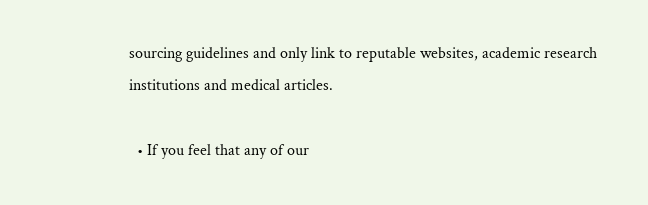sourcing guidelines and only link to reputable websites, academic research institutions and medical articles.

  • If you feel that any of our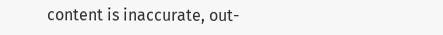content is inaccurate, out-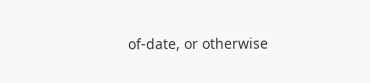of-date, or otherwise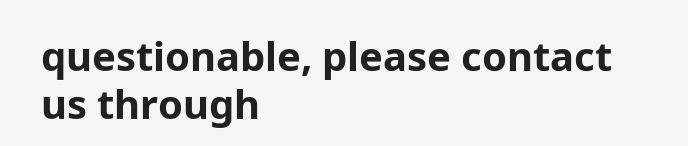questionable, please contact us through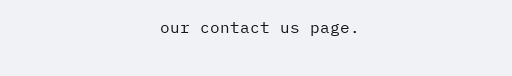our contact us page.